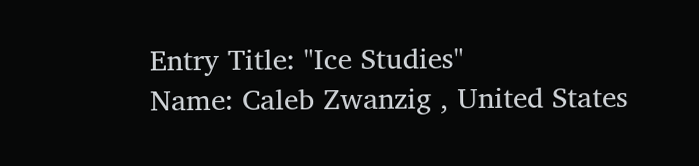Entry Title: "Ice Studies"
Name: Caleb Zwanzig , United States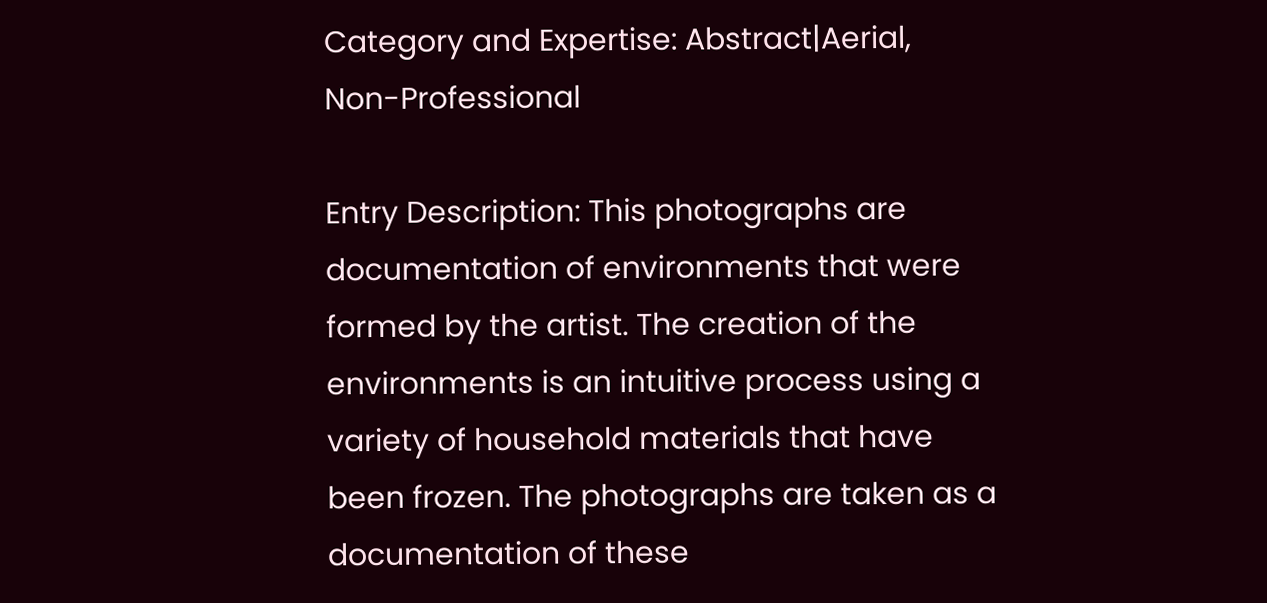Category and Expertise: Abstract|Aerial, Non-Professional

Entry Description: This photographs are documentation of environments that were formed by the artist. The creation of the environments is an intuitive process using a variety of household materials that have been frozen. The photographs are taken as a documentation of these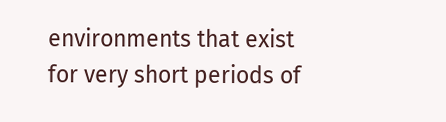environments that exist for very short periods of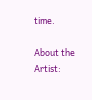time.

About the Artist: